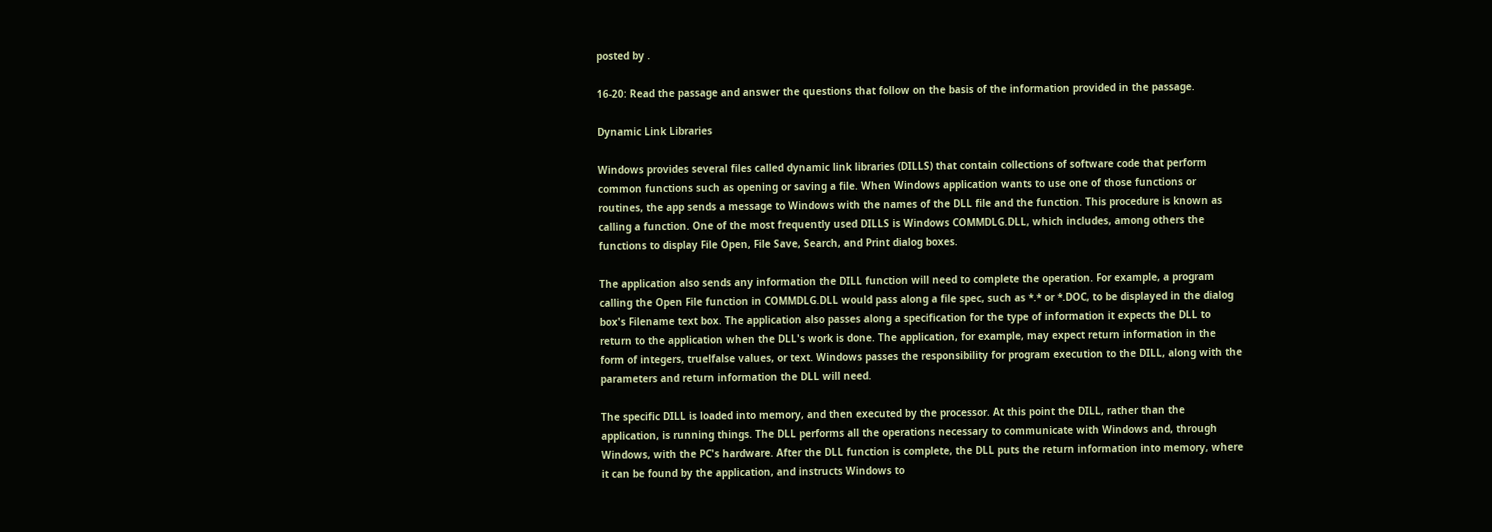posted by .

16-20: Read the passage and answer the questions that follow on the basis of the information provided in the passage.

Dynamic Link Libraries

Windows provides several files called dynamic link libraries (DILLS) that contain collections of software code that perform common functions such as opening or saving a file. When Windows application wants to use one of those functions or routines, the app sends a message to Windows with the names of the DLL file and the function. This procedure is known as calling a function. One of the most frequently used DILLS is Windows COMMDLG.DLL, which includes, among others the functions to display File Open, File Save, Search, and Print dialog boxes.

The application also sends any information the DILL function will need to complete the operation. For example, a program calling the Open File function in COMMDLG.DLL would pass along a file spec, such as *.* or *.DOC, to be displayed in the dialog box's Filename text box. The application also passes along a specification for the type of information it expects the DLL to return to the application when the DLL's work is done. The application, for example, may expect return information in the form of integers, truelfalse values, or text. Windows passes the responsibility for program execution to the DILL, along with the parameters and return information the DLL will need.

The specific DILL is loaded into memory, and then executed by the processor. At this point the DILL, rather than the application, is running things. The DLL performs all the operations necessary to communicate with Windows and, through Windows, with the PC's hardware. After the DLL function is complete, the DLL puts the return information into memory, where it can be found by the application, and instructs Windows to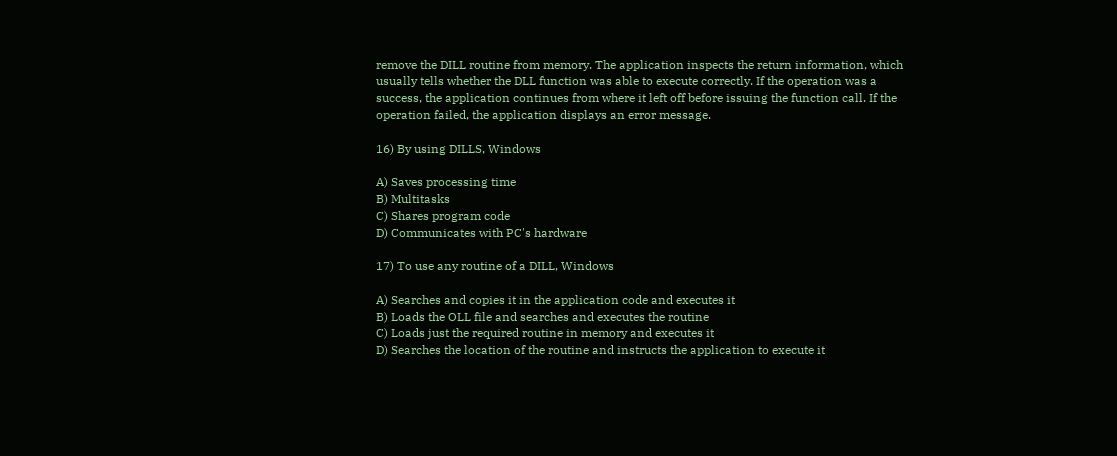remove the DILL routine from memory. The application inspects the return information, which usually tells whether the DLL function was able to execute correctly. If the operation was a success, the application continues from where it left off before issuing the function call. If the operation failed, the application displays an error message.

16) By using DILLS, Windows

A) Saves processing time
B) Multitasks
C) Shares program code
D) Communicates with PC's hardware

17) To use any routine of a DILL, Windows

A) Searches and copies it in the application code and executes it
B) Loads the OLL file and searches and executes the routine
C) Loads just the required routine in memory and executes it
D) Searches the location of the routine and instructs the application to execute it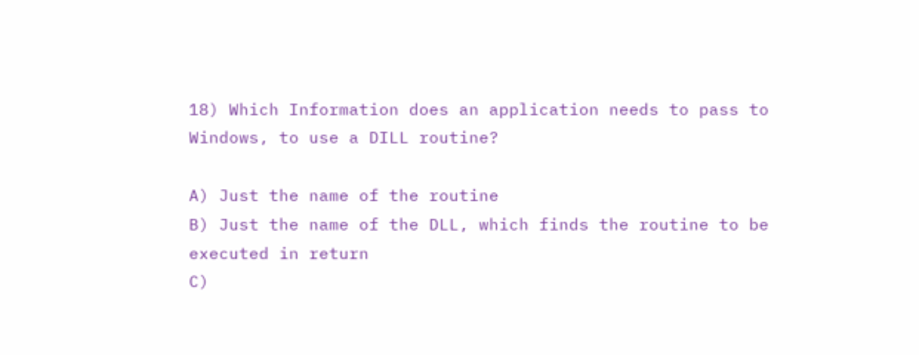18) Which Information does an application needs to pass to Windows, to use a DILL routine?

A) Just the name of the routine
B) Just the name of the DLL, which finds the routine to be executed in return
C)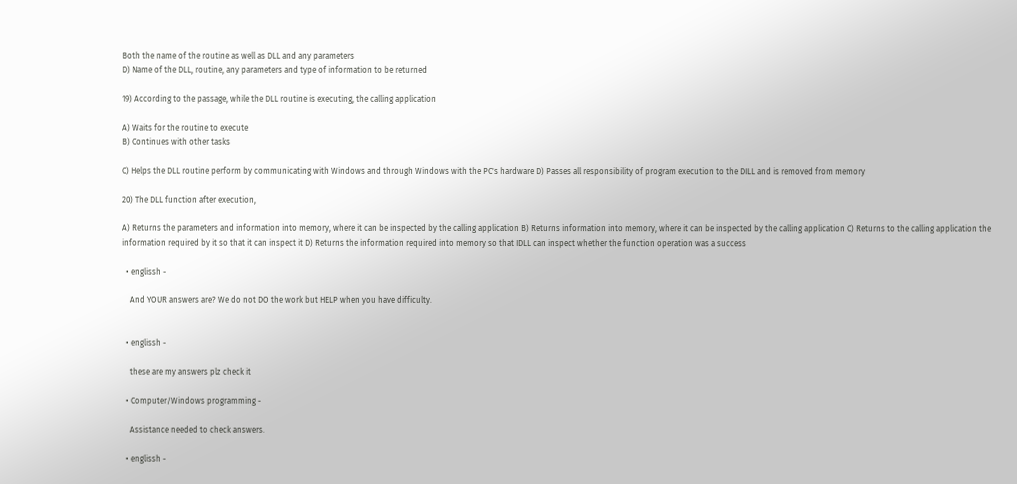Both the name of the routine as well as DLL and any parameters
D) Name of the DLL, routine, any parameters and type of information to be returned

19) According to the passage, while the DLL routine is executing, the calling application

A) Waits for the routine to execute
B) Continues with other tasks

C) Helps the DLL routine perform by communicating with Windows and through Windows with the PC's hardware D) Passes all responsibility of program execution to the DILL and is removed from memory

20) The DLL function after execution,

A) Returns the parameters and information into memory, where it can be inspected by the calling application B) Returns information into memory, where it can be inspected by the calling application C) Returns to the calling application the information required by it so that it can inspect it D) Returns the information required into memory so that IDLL can inspect whether the function operation was a success

  • englissh -

    And YOUR answers are? We do not DO the work but HELP when you have difficulty.


  • englissh -

    these are my answers plz check it

  • Computer/Windows programming -

    Assistance needed to check answers.

  • englissh -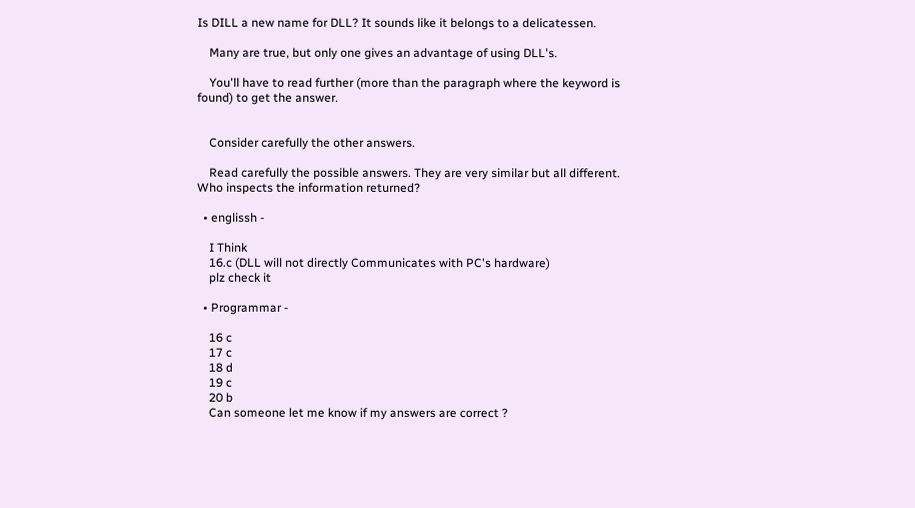Is DILL a new name for DLL? It sounds like it belongs to a delicatessen.

    Many are true, but only one gives an advantage of using DLL's.

    You'll have to read further (more than the paragraph where the keyword is found) to get the answer.


    Consider carefully the other answers.

    Read carefully the possible answers. They are very similar but all different. Who inspects the information returned?

  • englissh -

    I Think
    16.c (DLL will not directly Communicates with PC's hardware)
    plz check it

  • Programmar -

    16 c
    17 c
    18 d
    19 c
    20 b
    Can someone let me know if my answers are correct ?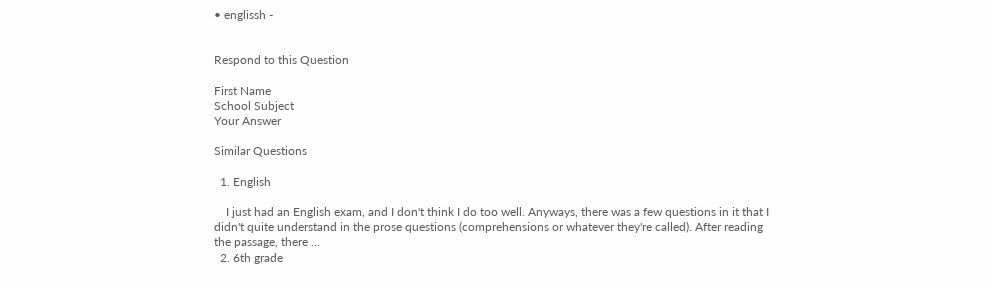• englissh -


Respond to this Question

First Name
School Subject
Your Answer

Similar Questions

  1. English

    I just had an English exam, and I don't think I do too well. Anyways, there was a few questions in it that I didn't quite understand in the prose questions (comprehensions or whatever they're called). After reading the passage, there …
  2. 6th grade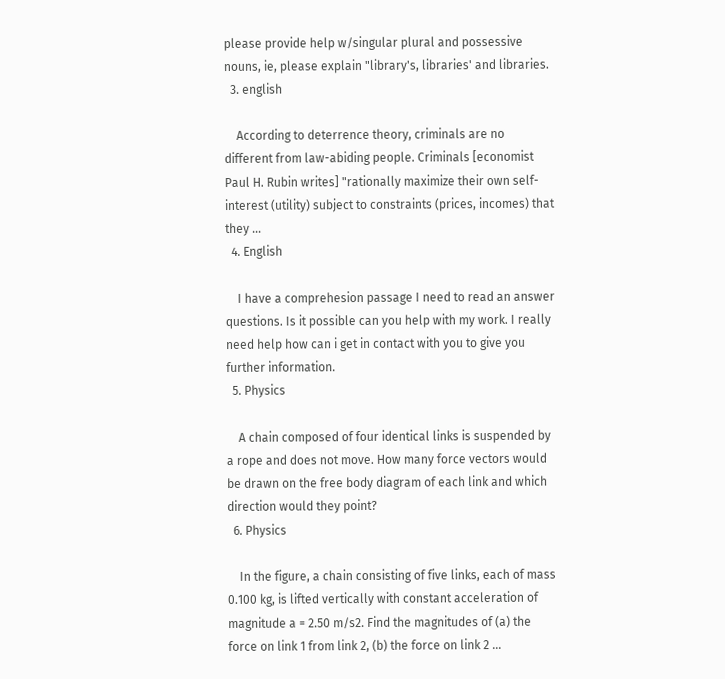please provide help w/singular plural and possessive nouns, ie, please explain "library's, libraries' and libraries.
  3. english

    According to deterrence theory, criminals are no different from law-abiding people. Criminals [economist Paul H. Rubin writes] "rationally maximize their own self-interest (utility) subject to constraints (prices, incomes) that they …
  4. English

    I have a comprehesion passage I need to read an answer questions. Is it possible can you help with my work. I really need help how can i get in contact with you to give you further information.
  5. Physics

    A chain composed of four identical links is suspended by a rope and does not move. How many force vectors would be drawn on the free body diagram of each link and which direction would they point?
  6. Physics

    In the figure, a chain consisting of five links, each of mass 0.100 kg, is lifted vertically with constant acceleration of magnitude a = 2.50 m/s2. Find the magnitudes of (a) the force on link 1 from link 2, (b) the force on link 2 …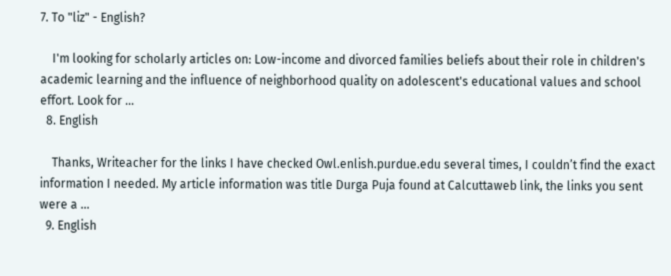7. To "liz" - English?

    I'm looking for scholarly articles on: Low-income and divorced families beliefs about their role in children's academic learning and the influence of neighborhood quality on adolescent's educational values and school effort. Look for …
  8. English

    Thanks, Writeacher for the links I have checked Owl.enlish.purdue.edu several times, I couldn’t find the exact information I needed. My article information was title Durga Puja found at Calcuttaweb link, the links you sent were a …
  9. English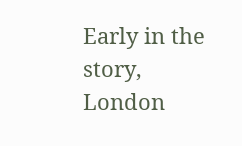Early in the story, London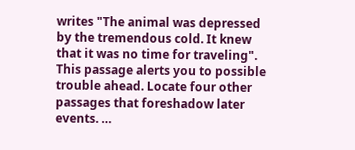writes "The animal was depressed by the tremendous cold. It knew that it was no time for traveling". This passage alerts you to possible trouble ahead. Locate four other passages that foreshadow later events. …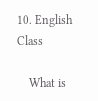10. English Class

    What is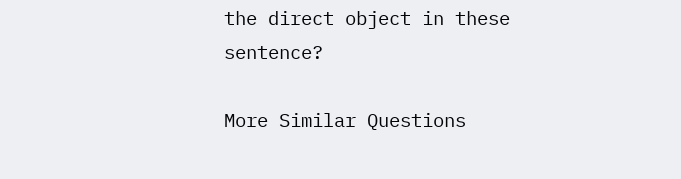the direct object in these sentence?

More Similar Questions